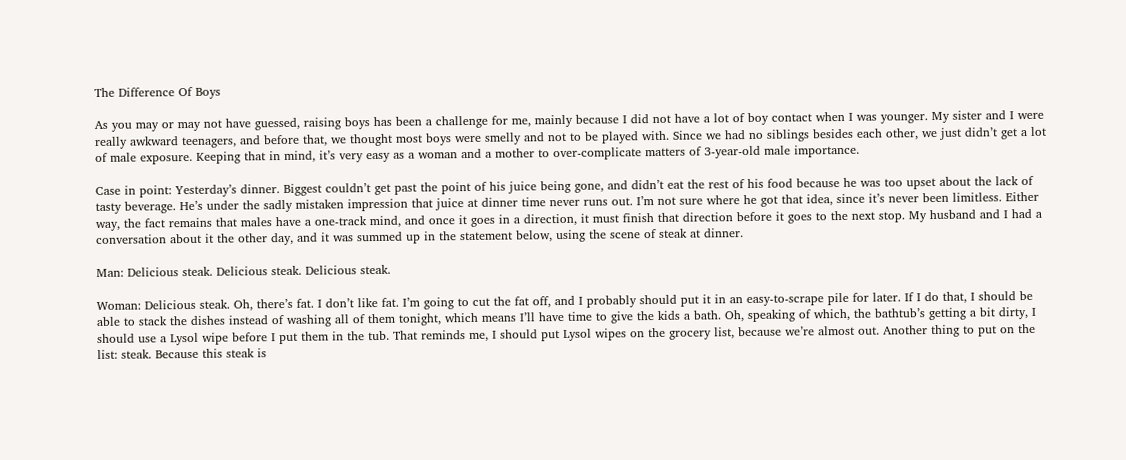The Difference Of Boys

As you may or may not have guessed, raising boys has been a challenge for me, mainly because I did not have a lot of boy contact when I was younger. My sister and I were really awkward teenagers, and before that, we thought most boys were smelly and not to be played with. Since we had no siblings besides each other, we just didn’t get a lot of male exposure. Keeping that in mind, it’s very easy as a woman and a mother to over-complicate matters of 3-year-old male importance.

Case in point: Yesterday’s dinner. Biggest couldn’t get past the point of his juice being gone, and didn’t eat the rest of his food because he was too upset about the lack of tasty beverage. He’s under the sadly mistaken impression that juice at dinner time never runs out. I’m not sure where he got that idea, since it’s never been limitless. Either way, the fact remains that males have a one-track mind, and once it goes in a direction, it must finish that direction before it goes to the next stop. My husband and I had a conversation about it the other day, and it was summed up in the statement below, using the scene of steak at dinner.

Man: Delicious steak. Delicious steak. Delicious steak.

Woman: Delicious steak. Oh, there’s fat. I don’t like fat. I’m going to cut the fat off, and I probably should put it in an easy-to-scrape pile for later. If I do that, I should be able to stack the dishes instead of washing all of them tonight, which means I’ll have time to give the kids a bath. Oh, speaking of which, the bathtub’s getting a bit dirty, I should use a Lysol wipe before I put them in the tub. That reminds me, I should put Lysol wipes on the grocery list, because we’re almost out. Another thing to put on the list: steak. Because this steak is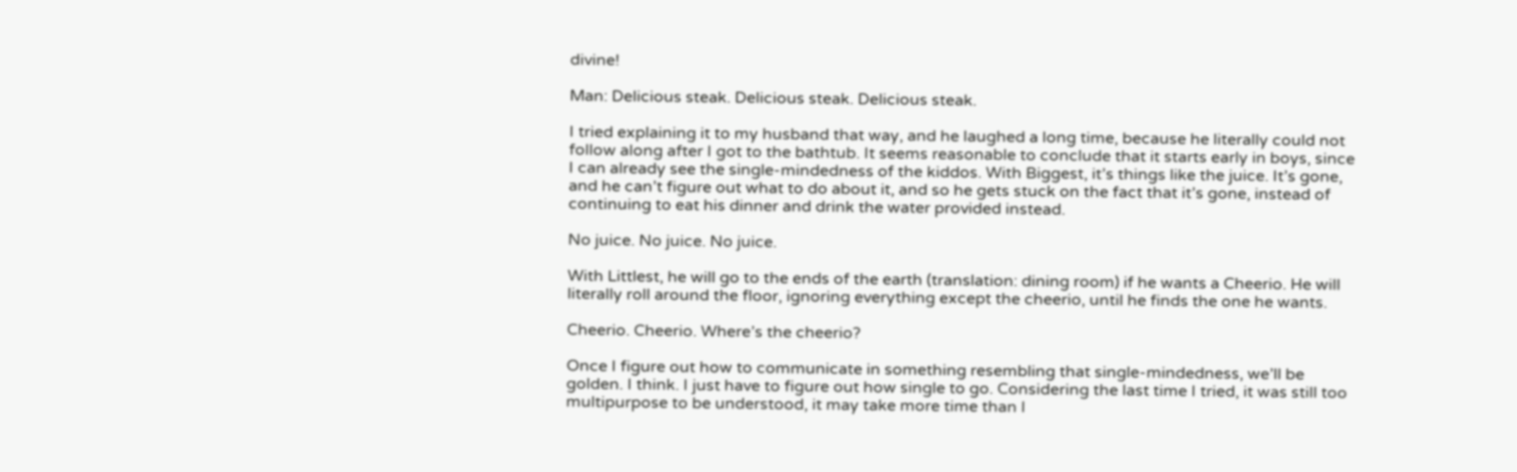divine!

Man: Delicious steak. Delicious steak. Delicious steak.

I tried explaining it to my husband that way, and he laughed a long time, because he literally could not follow along after I got to the bathtub. It seems reasonable to conclude that it starts early in boys, since I can already see the single-mindedness of the kiddos. With Biggest, it’s things like the juice. It’s gone, and he can’t figure out what to do about it, and so he gets stuck on the fact that it’s gone, instead of continuing to eat his dinner and drink the water provided instead.

No juice. No juice. No juice.

With Littlest, he will go to the ends of the earth (translation: dining room) if he wants a Cheerio. He will literally roll around the floor, ignoring everything except the cheerio, until he finds the one he wants.

Cheerio. Cheerio. Where’s the cheerio?

Once I figure out how to communicate in something resembling that single-mindedness, we’ll be golden. I think. I just have to figure out how single to go. Considering the last time I tried, it was still too multipurpose to be understood, it may take more time than I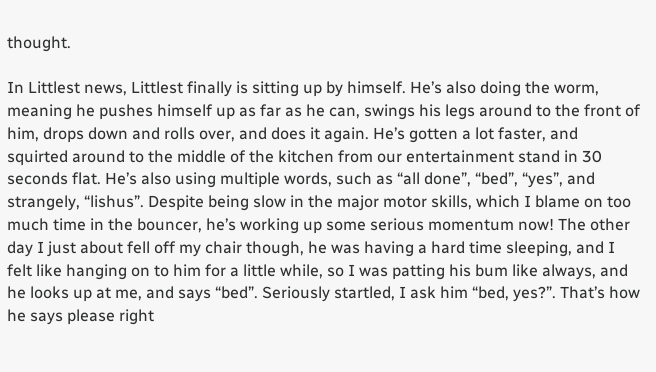thought.

In Littlest news, Littlest finally is sitting up by himself. He’s also doing the worm, meaning he pushes himself up as far as he can, swings his legs around to the front of him, drops down and rolls over, and does it again. He’s gotten a lot faster, and squirted around to the middle of the kitchen from our entertainment stand in 30 seconds flat. He’s also using multiple words, such as “all done”, “bed”, “yes”, and strangely, “lishus”. Despite being slow in the major motor skills, which I blame on too much time in the bouncer, he’s working up some serious momentum now! The other day I just about fell off my chair though, he was having a hard time sleeping, and I felt like hanging on to him for a little while, so I was patting his bum like always, and he looks up at me, and says “bed”. Seriously startled, I ask him “bed, yes?”. That’s how he says please right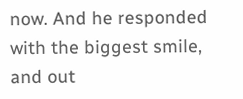now. And he responded with the biggest smile, and out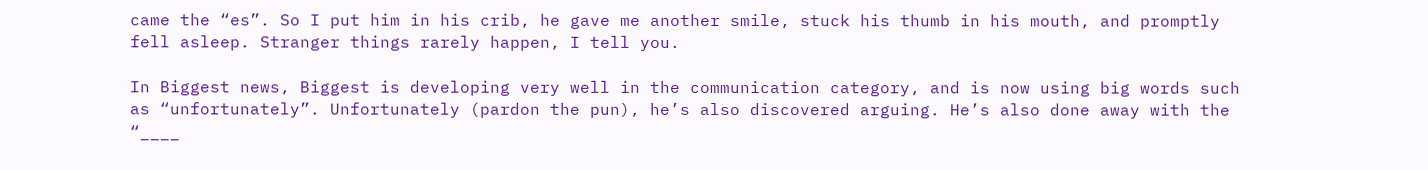came the “es”. So I put him in his crib, he gave me another smile, stuck his thumb in his mouth, and promptly fell asleep. Stranger things rarely happen, I tell you.

In Biggest news, Biggest is developing very well in the communication category, and is now using big words such as “unfortunately”. Unfortunately (pardon the pun), he’s also discovered arguing. He’s also done away with the “____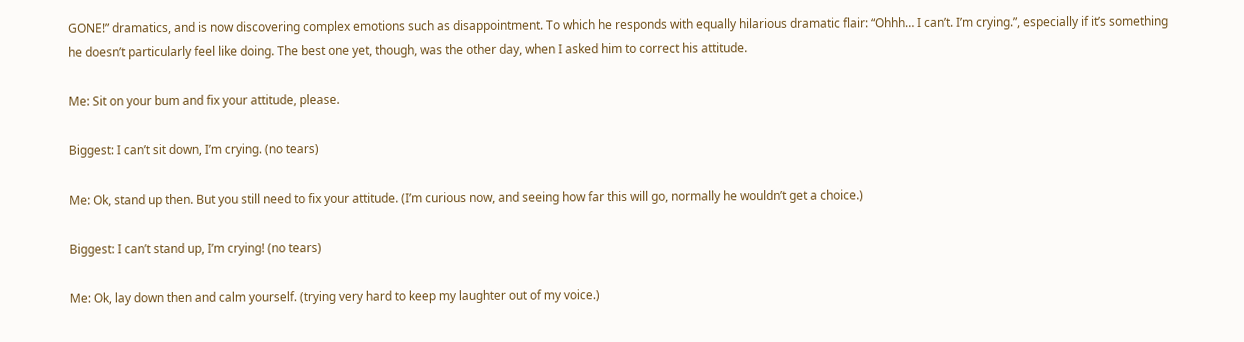GONE!” dramatics, and is now discovering complex emotions such as disappointment. To which he responds with equally hilarious dramatic flair: “Ohhh… I can’t. I’m crying.”, especially if it’s something he doesn’t particularly feel like doing. The best one yet, though, was the other day, when I asked him to correct his attitude.

Me: Sit on your bum and fix your attitude, please.

Biggest: I can’t sit down, I’m crying. (no tears)

Me: Ok, stand up then. But you still need to fix your attitude. (I’m curious now, and seeing how far this will go, normally he wouldn’t get a choice.)

Biggest: I can’t stand up, I’m crying! (no tears)

Me: Ok, lay down then and calm yourself. (trying very hard to keep my laughter out of my voice.)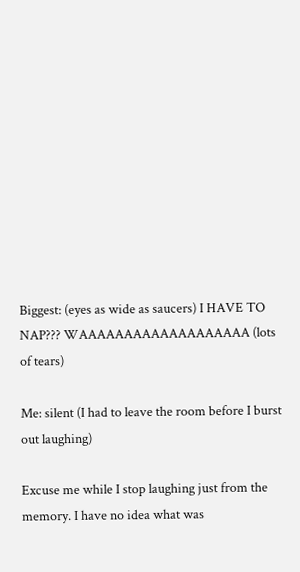Biggest: (eyes as wide as saucers) I HAVE TO NAP??? WAAAAAAAAAAAAAAAAAAA (lots of tears)

Me: silent (I had to leave the room before I burst out laughing)

Excuse me while I stop laughing just from the memory. I have no idea what was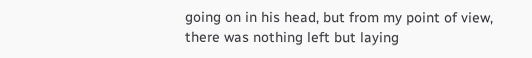going on in his head, but from my point of view, there was nothing left but laying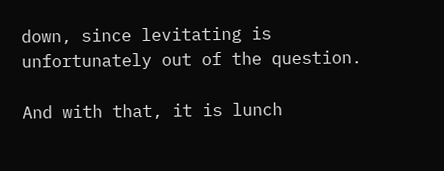down, since levitating is unfortunately out of the question.

And with that, it is lunch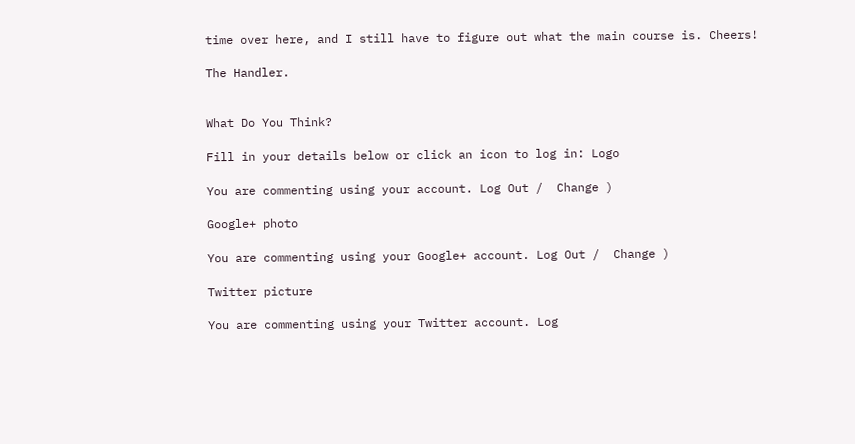time over here, and I still have to figure out what the main course is. Cheers!

The Handler.


What Do You Think?

Fill in your details below or click an icon to log in: Logo

You are commenting using your account. Log Out /  Change )

Google+ photo

You are commenting using your Google+ account. Log Out /  Change )

Twitter picture

You are commenting using your Twitter account. Log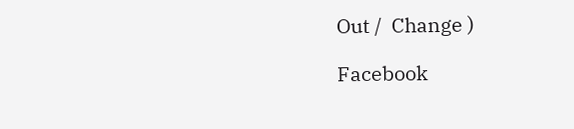Out /  Change )

Facebook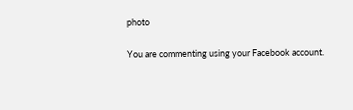photo

You are commenting using your Facebook account.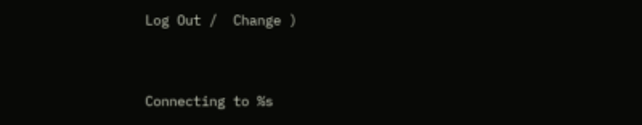Log Out /  Change )


Connecting to %s